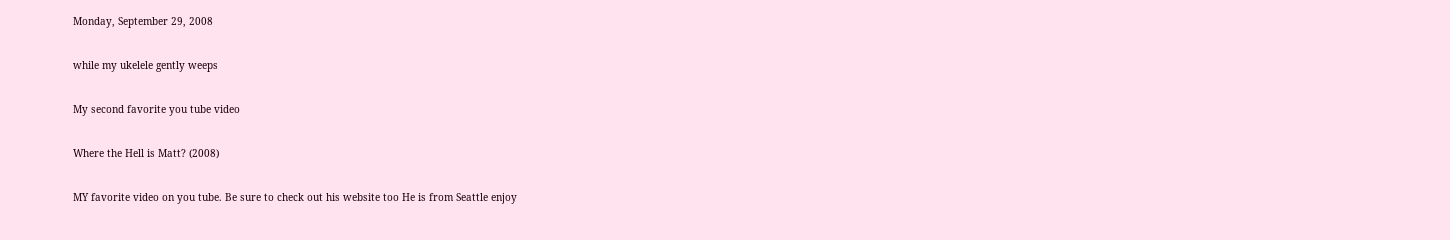Monday, September 29, 2008

while my ukelele gently weeps

My second favorite you tube video

Where the Hell is Matt? (2008)

MY favorite video on you tube. Be sure to check out his website too He is from Seattle enjoy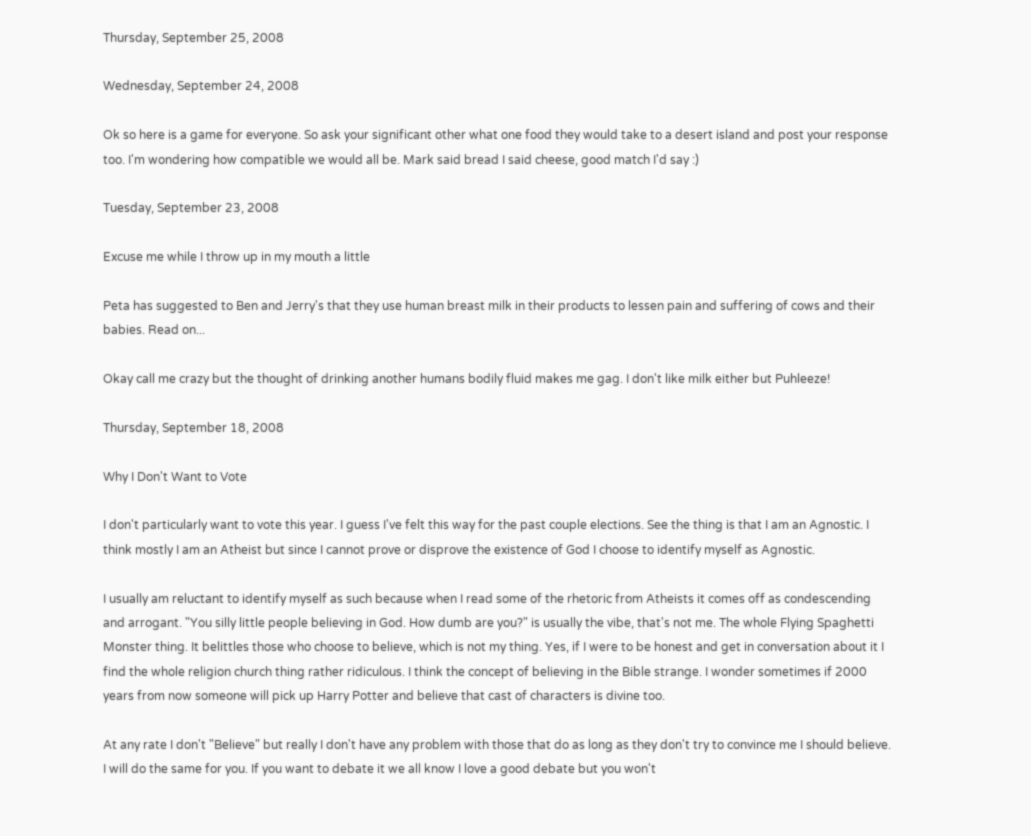Thursday, September 25, 2008

Wednesday, September 24, 2008

Ok so here is a game for everyone. So ask your significant other what one food they would take to a desert island and post your response too. I'm wondering how compatible we would all be. Mark said bread I said cheese, good match I'd say :)

Tuesday, September 23, 2008

Excuse me while I throw up in my mouth a little

Peta has suggested to Ben and Jerry's that they use human breast milk in their products to lessen pain and suffering of cows and their babies. Read on...

Okay call me crazy but the thought of drinking another humans bodily fluid makes me gag. I don't like milk either but Puhleeze!

Thursday, September 18, 2008

Why I Don't Want to Vote

I don't particularly want to vote this year. I guess I've felt this way for the past couple elections. See the thing is that I am an Agnostic. I think mostly I am an Atheist but since I cannot prove or disprove the existence of God I choose to identify myself as Agnostic.

I usually am reluctant to identify myself as such because when I read some of the rhetoric from Atheists it comes off as condescending and arrogant. "You silly little people believing in God. How dumb are you?" is usually the vibe, that's not me. The whole Flying Spaghetti Monster thing. It belittles those who choose to believe, which is not my thing. Yes, if I were to be honest and get in conversation about it I find the whole religion church thing rather ridiculous. I think the concept of believing in the Bible strange. I wonder sometimes if 2000 years from now someone will pick up Harry Potter and believe that cast of characters is divine too.

At any rate I don't "Believe" but really I don't have any problem with those that do as long as they don't try to convince me I should believe. I will do the same for you. If you want to debate it we all know I love a good debate but you won't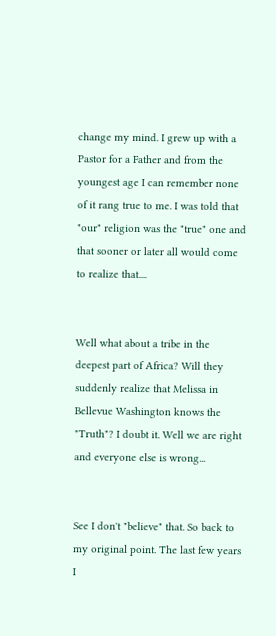change my mind. I grew up with a Pastor for a Father and from the youngest age I can remember none of it rang true to me. I was told that "our" religion was the "true" one and that sooner or later all would come to realize that....


Well what about a tribe in the deepest part of Africa? Will they suddenly realize that Melissa in Bellevue Washington knows the "Truth"? I doubt it. Well we are right and everyone else is wrong...


See I don't "believe" that. So back to my original point. The last few years I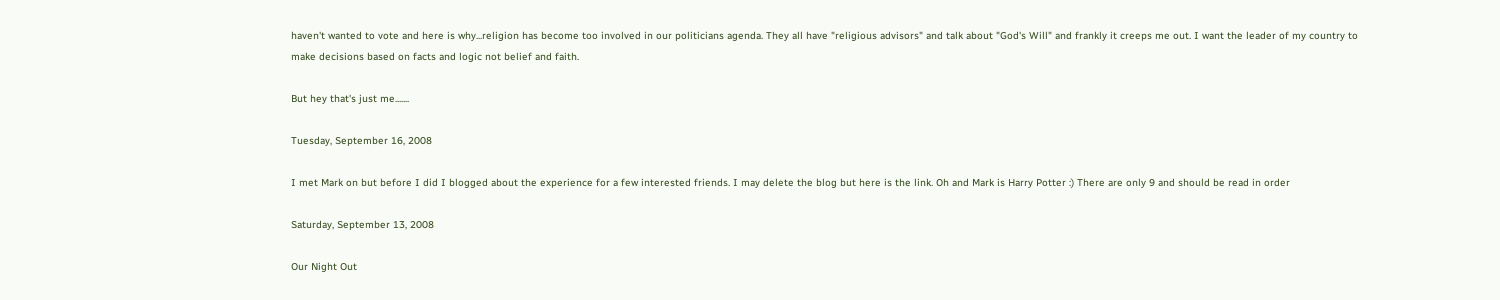haven't wanted to vote and here is why...religion has become too involved in our politicians agenda. They all have "religious advisors" and talk about "God's Will" and frankly it creeps me out. I want the leader of my country to make decisions based on facts and logic not belief and faith.

But hey that's just me.......

Tuesday, September 16, 2008

I met Mark on but before I did I blogged about the experience for a few interested friends. I may delete the blog but here is the link. Oh and Mark is Harry Potter :) There are only 9 and should be read in order

Saturday, September 13, 2008

Our Night Out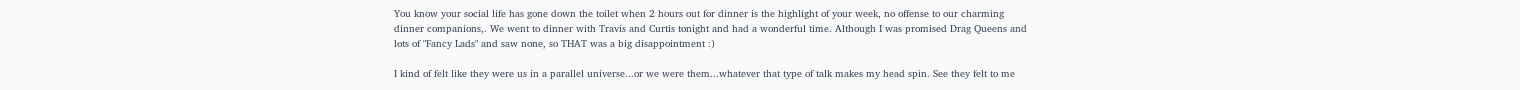You know your social life has gone down the toilet when 2 hours out for dinner is the highlight of your week, no offense to our charming dinner companions,. We went to dinner with Travis and Curtis tonight and had a wonderful time. Although I was promised Drag Queens and lots of "Fancy Lads" and saw none, so THAT was a big disappointment :)

I kind of felt like they were us in a parallel universe...or we were them...whatever that type of talk makes my head spin. See they felt to me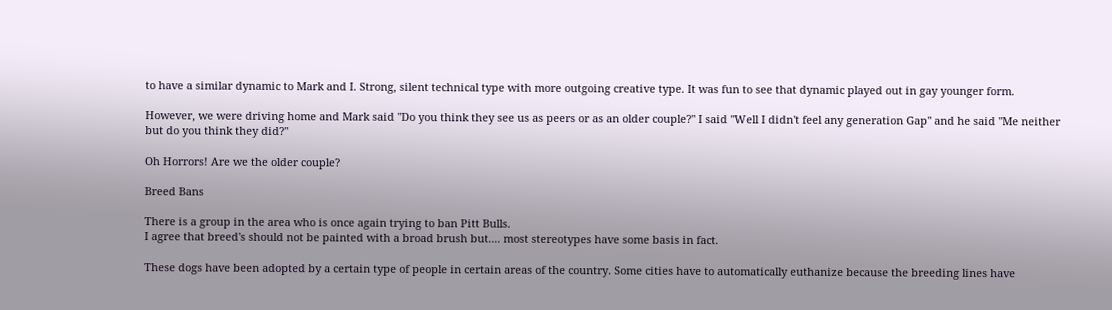to have a similar dynamic to Mark and I. Strong, silent technical type with more outgoing creative type. It was fun to see that dynamic played out in gay younger form.

However, we were driving home and Mark said "Do you think they see us as peers or as an older couple?" I said "Well I didn't feel any generation Gap" and he said "Me neither but do you think they did?"

Oh Horrors! Are we the older couple?

Breed Bans

There is a group in the area who is once again trying to ban Pitt Bulls.
I agree that breed's should not be painted with a broad brush but.... most stereotypes have some basis in fact.

These dogs have been adopted by a certain type of people in certain areas of the country. Some cities have to automatically euthanize because the breeding lines have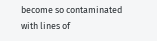become so contaminated with lines of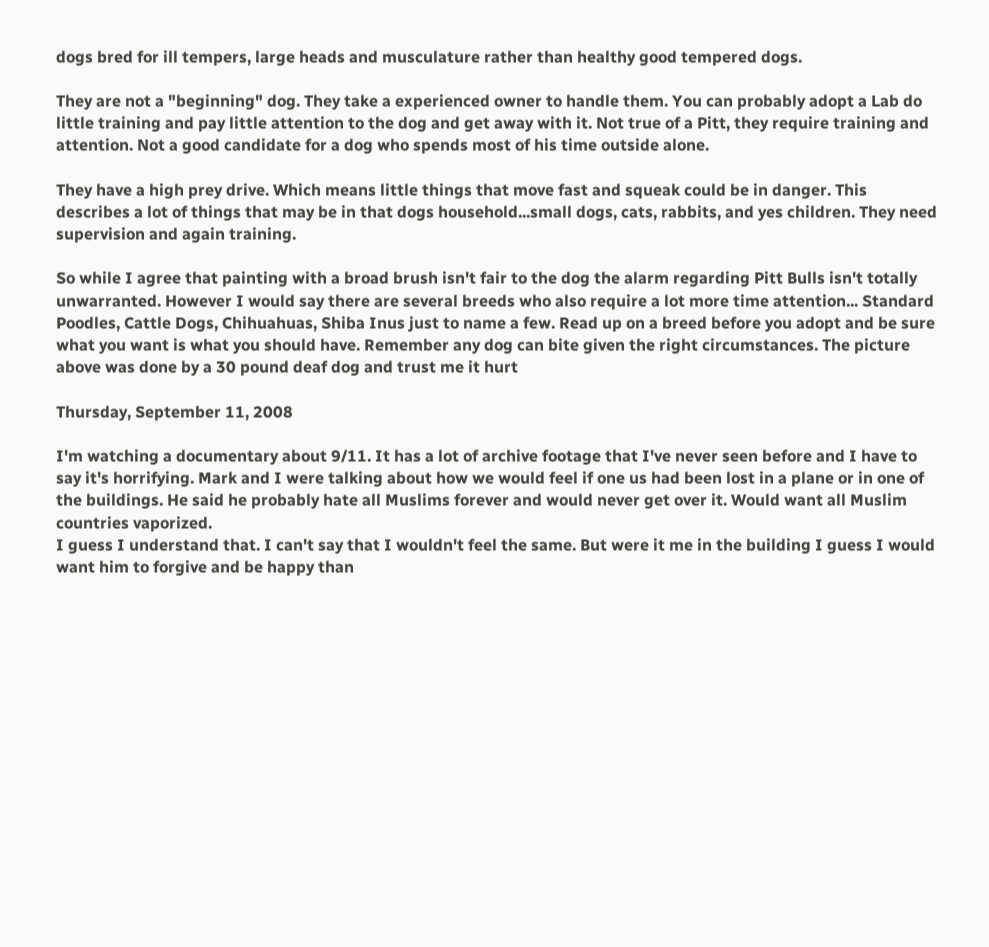dogs bred for ill tempers, large heads and musculature rather than healthy good tempered dogs.

They are not a "beginning" dog. They take a experienced owner to handle them. You can probably adopt a Lab do little training and pay little attention to the dog and get away with it. Not true of a Pitt, they require training and attention. Not a good candidate for a dog who spends most of his time outside alone.

They have a high prey drive. Which means little things that move fast and squeak could be in danger. This describes a lot of things that may be in that dogs household...small dogs, cats, rabbits, and yes children. They need supervision and again training.

So while I agree that painting with a broad brush isn't fair to the dog the alarm regarding Pitt Bulls isn't totally unwarranted. However I would say there are several breeds who also require a lot more time attention... Standard Poodles, Cattle Dogs, Chihuahuas, Shiba Inus just to name a few. Read up on a breed before you adopt and be sure what you want is what you should have. Remember any dog can bite given the right circumstances. The picture above was done by a 30 pound deaf dog and trust me it hurt

Thursday, September 11, 2008

I'm watching a documentary about 9/11. It has a lot of archive footage that I've never seen before and I have to say it's horrifying. Mark and I were talking about how we would feel if one us had been lost in a plane or in one of the buildings. He said he probably hate all Muslims forever and would never get over it. Would want all Muslim countries vaporized.
I guess I understand that. I can't say that I wouldn't feel the same. But were it me in the building I guess I would want him to forgive and be happy than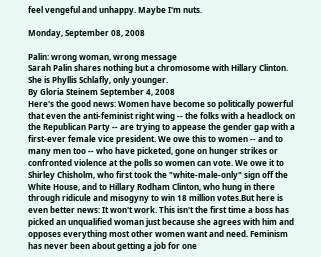feel vengeful and unhappy. Maybe I'm nuts.

Monday, September 08, 2008

Palin: wrong woman, wrong message
Sarah Palin shares nothing but a chromosome with Hillary Clinton. She is Phyllis Schlafly, only younger.
By Gloria Steinem September 4, 2008
Here's the good news: Women have become so politically powerful that even the anti-feminist right wing -- the folks with a headlock on the Republican Party -- are trying to appease the gender gap with a first-ever female vice president. We owe this to women -- and to many men too -- who have picketed, gone on hunger strikes or confronted violence at the polls so women can vote. We owe it to Shirley Chisholm, who first took the "white-male-only" sign off the White House, and to Hillary Rodham Clinton, who hung in there through ridicule and misogyny to win 18 million votes.But here is even better news: It won't work. This isn't the first time a boss has picked an unqualified woman just because she agrees with him and opposes everything most other women want and need. Feminism has never been about getting a job for one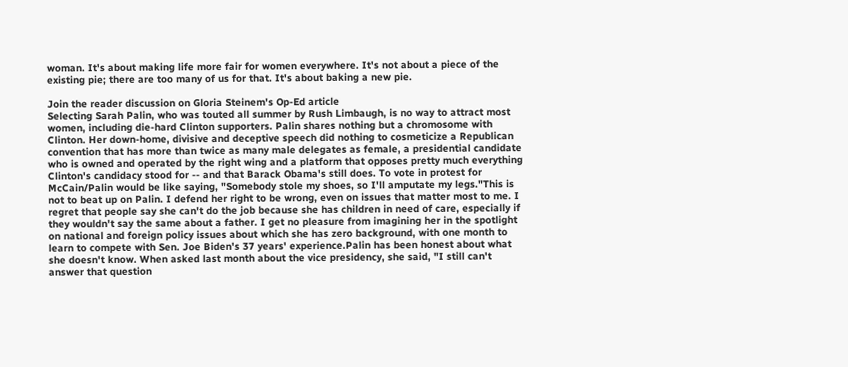woman. It's about making life more fair for women everywhere. It's not about a piece of the existing pie; there are too many of us for that. It's about baking a new pie.

Join the reader discussion on Gloria Steinem's Op-Ed article
Selecting Sarah Palin, who was touted all summer by Rush Limbaugh, is no way to attract most women, including die-hard Clinton supporters. Palin shares nothing but a chromosome with Clinton. Her down-home, divisive and deceptive speech did nothing to cosmeticize a Republican convention that has more than twice as many male delegates as female, a presidential candidate who is owned and operated by the right wing and a platform that opposes pretty much everything Clinton's candidacy stood for -- and that Barack Obama's still does. To vote in protest for McCain/Palin would be like saying, "Somebody stole my shoes, so I'll amputate my legs."This is not to beat up on Palin. I defend her right to be wrong, even on issues that matter most to me. I regret that people say she can't do the job because she has children in need of care, especially if they wouldn't say the same about a father. I get no pleasure from imagining her in the spotlight on national and foreign policy issues about which she has zero background, with one month to learn to compete with Sen. Joe Biden's 37 years' experience.Palin has been honest about what she doesn't know. When asked last month about the vice presidency, she said, "I still can't answer that question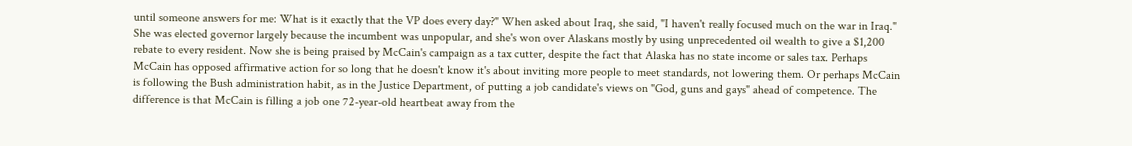until someone answers for me: What is it exactly that the VP does every day?" When asked about Iraq, she said, "I haven't really focused much on the war in Iraq."
She was elected governor largely because the incumbent was unpopular, and she's won over Alaskans mostly by using unprecedented oil wealth to give a $1,200 rebate to every resident. Now she is being praised by McCain's campaign as a tax cutter, despite the fact that Alaska has no state income or sales tax. Perhaps McCain has opposed affirmative action for so long that he doesn't know it's about inviting more people to meet standards, not lowering them. Or perhaps McCain is following the Bush administration habit, as in the Justice Department, of putting a job candidate's views on "God, guns and gays" ahead of competence. The difference is that McCain is filling a job one 72-year-old heartbeat away from the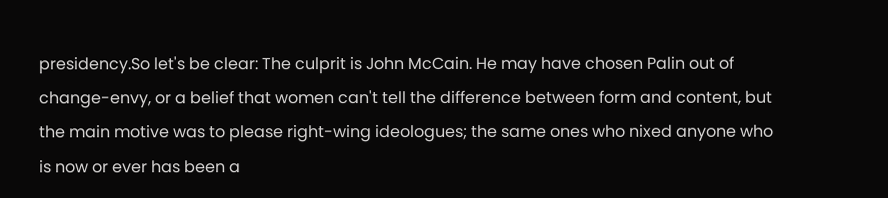presidency.So let's be clear: The culprit is John McCain. He may have chosen Palin out of change-envy, or a belief that women can't tell the difference between form and content, but the main motive was to please right-wing ideologues; the same ones who nixed anyone who is now or ever has been a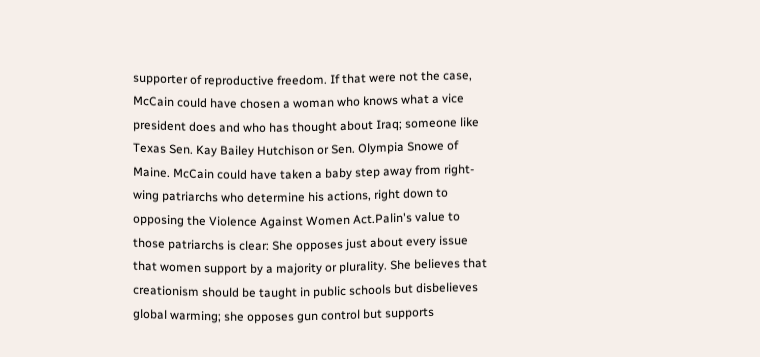supporter of reproductive freedom. If that were not the case, McCain could have chosen a woman who knows what a vice president does and who has thought about Iraq; someone like Texas Sen. Kay Bailey Hutchison or Sen. Olympia Snowe of Maine. McCain could have taken a baby step away from right-wing patriarchs who determine his actions, right down to opposing the Violence Against Women Act.Palin's value to those patriarchs is clear: She opposes just about every issue that women support by a majority or plurality. She believes that creationism should be taught in public schools but disbelieves global warming; she opposes gun control but supports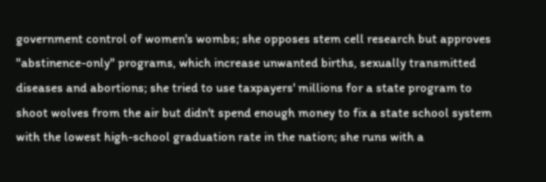government control of women's wombs; she opposes stem cell research but approves "abstinence-only" programs, which increase unwanted births, sexually transmitted diseases and abortions; she tried to use taxpayers' millions for a state program to shoot wolves from the air but didn't spend enough money to fix a state school system with the lowest high-school graduation rate in the nation; she runs with a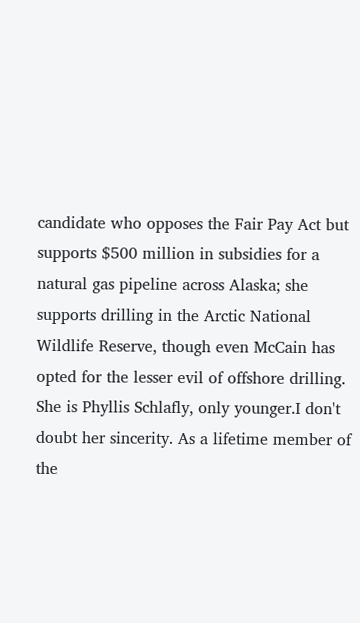candidate who opposes the Fair Pay Act but supports $500 million in subsidies for a natural gas pipeline across Alaska; she supports drilling in the Arctic National Wildlife Reserve, though even McCain has opted for the lesser evil of offshore drilling. She is Phyllis Schlafly, only younger.I don't doubt her sincerity. As a lifetime member of the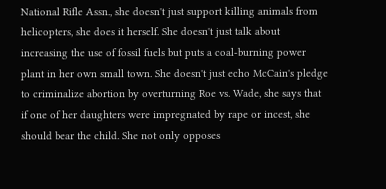National Rifle Assn., she doesn't just support killing animals from helicopters, she does it herself. She doesn't just talk about increasing the use of fossil fuels but puts a coal-burning power plant in her own small town. She doesn't just echo McCain's pledge to criminalize abortion by overturning Roe vs. Wade, she says that if one of her daughters were impregnated by rape or incest, she should bear the child. She not only opposes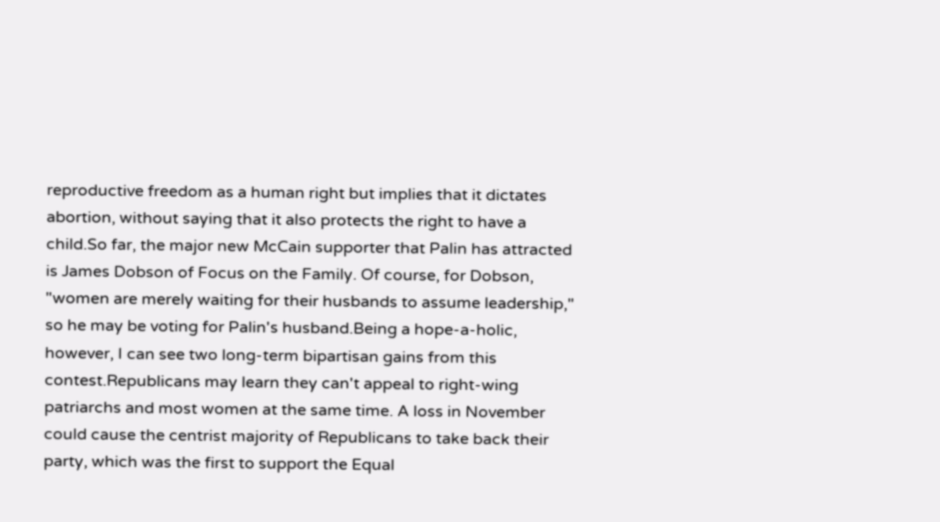reproductive freedom as a human right but implies that it dictates abortion, without saying that it also protects the right to have a child.So far, the major new McCain supporter that Palin has attracted is James Dobson of Focus on the Family. Of course, for Dobson, "women are merely waiting for their husbands to assume leadership," so he may be voting for Palin's husband.Being a hope-a-holic, however, I can see two long-term bipartisan gains from this contest.Republicans may learn they can't appeal to right-wing patriarchs and most women at the same time. A loss in November could cause the centrist majority of Republicans to take back their party, which was the first to support the Equal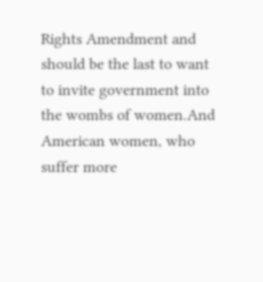Rights Amendment and should be the last to want to invite government into the wombs of women.And American women, who suffer more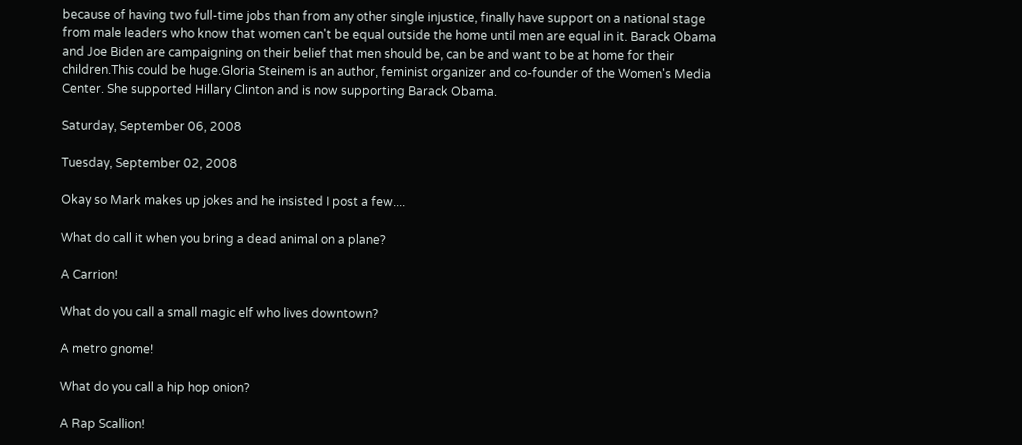because of having two full-time jobs than from any other single injustice, finally have support on a national stage from male leaders who know that women can't be equal outside the home until men are equal in it. Barack Obama and Joe Biden are campaigning on their belief that men should be, can be and want to be at home for their children.This could be huge.Gloria Steinem is an author, feminist organizer and co-founder of the Women's Media Center. She supported Hillary Clinton and is now supporting Barack Obama.

Saturday, September 06, 2008

Tuesday, September 02, 2008

Okay so Mark makes up jokes and he insisted I post a few....

What do call it when you bring a dead animal on a plane?

A Carrion!

What do you call a small magic elf who lives downtown?

A metro gnome!

What do you call a hip hop onion?

A Rap Scallion!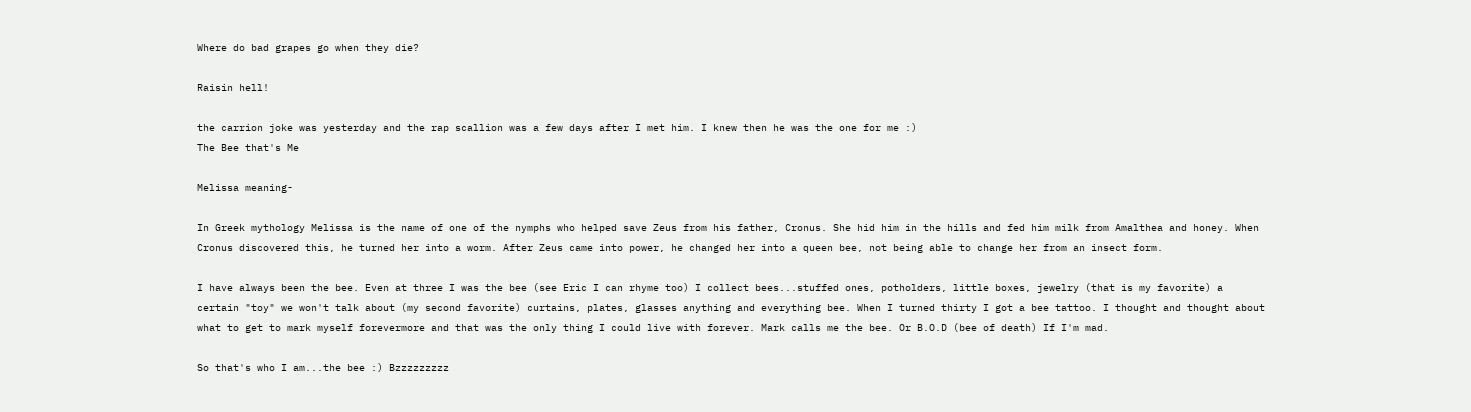Where do bad grapes go when they die?

Raisin hell!

the carrion joke was yesterday and the rap scallion was a few days after I met him. I knew then he was the one for me :)
The Bee that's Me

Melissa meaning-

In Greek mythology Melissa is the name of one of the nymphs who helped save Zeus from his father, Cronus. She hid him in the hills and fed him milk from Amalthea and honey. When Cronus discovered this, he turned her into a worm. After Zeus came into power, he changed her into a queen bee, not being able to change her from an insect form.

I have always been the bee. Even at three I was the bee (see Eric I can rhyme too) I collect bees...stuffed ones, potholders, little boxes, jewelry (that is my favorite) a certain "toy" we won't talk about (my second favorite) curtains, plates, glasses anything and everything bee. When I turned thirty I got a bee tattoo. I thought and thought about what to get to mark myself forevermore and that was the only thing I could live with forever. Mark calls me the bee. Or B.O.D (bee of death) If I'm mad.

So that's who I am...the bee :) Bzzzzzzzzz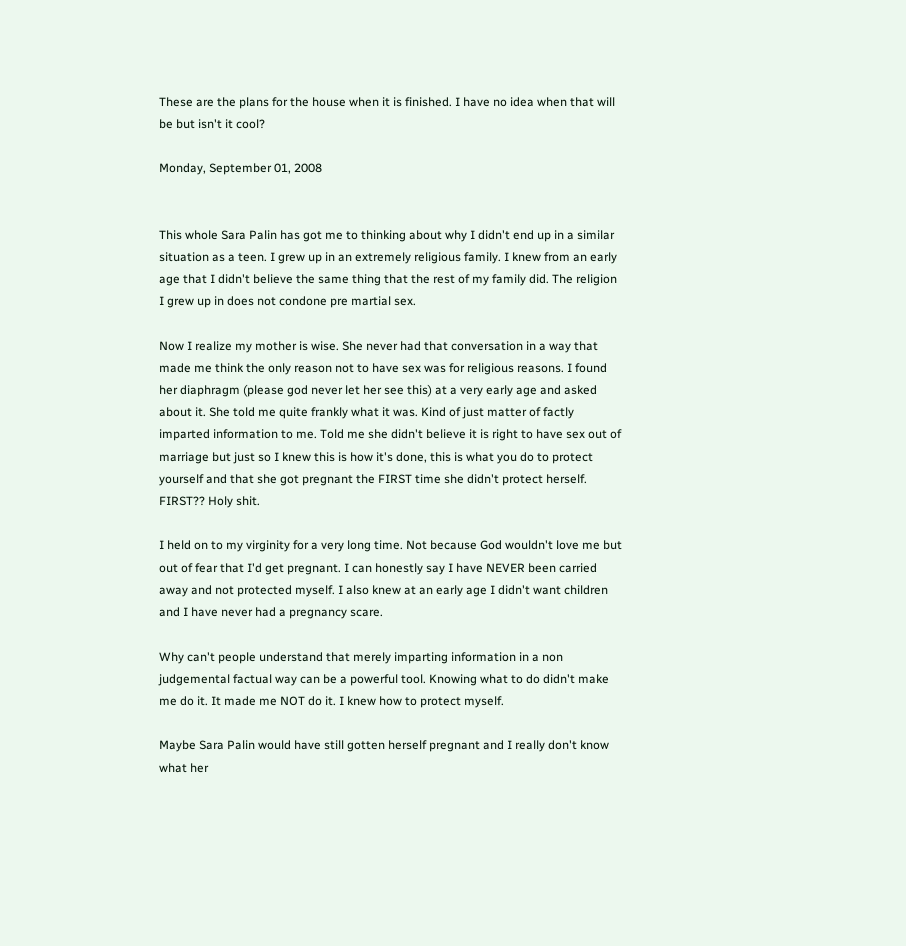These are the plans for the house when it is finished. I have no idea when that will be but isn't it cool?

Monday, September 01, 2008


This whole Sara Palin has got me to thinking about why I didn't end up in a similar situation as a teen. I grew up in an extremely religious family. I knew from an early age that I didn't believe the same thing that the rest of my family did. The religion I grew up in does not condone pre martial sex.

Now I realize my mother is wise. She never had that conversation in a way that made me think the only reason not to have sex was for religious reasons. I found her diaphragm (please god never let her see this) at a very early age and asked about it. She told me quite frankly what it was. Kind of just matter of factly imparted information to me. Told me she didn't believe it is right to have sex out of marriage but just so I knew this is how it's done, this is what you do to protect yourself and that she got pregnant the FIRST time she didn't protect herself. FIRST?? Holy shit.

I held on to my virginity for a very long time. Not because God wouldn't love me but out of fear that I'd get pregnant. I can honestly say I have NEVER been carried away and not protected myself. I also knew at an early age I didn't want children and I have never had a pregnancy scare.

Why can't people understand that merely imparting information in a non judgemental factual way can be a powerful tool. Knowing what to do didn't make me do it. It made me NOT do it. I knew how to protect myself.

Maybe Sara Palin would have still gotten herself pregnant and I really don't know what her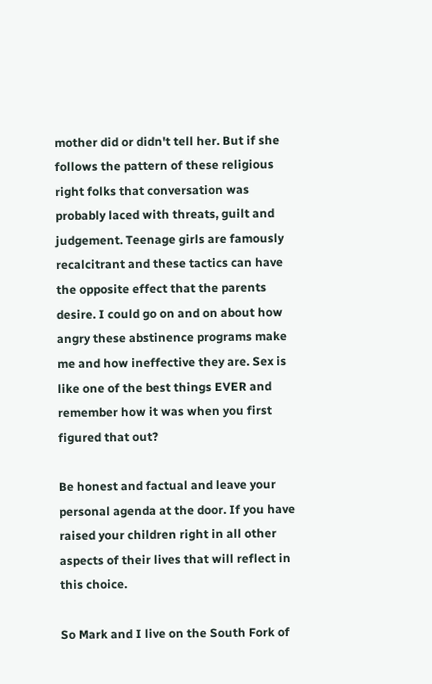mother did or didn't tell her. But if she follows the pattern of these religious right folks that conversation was probably laced with threats, guilt and judgement. Teenage girls are famously recalcitrant and these tactics can have the opposite effect that the parents desire. I could go on and on about how angry these abstinence programs make me and how ineffective they are. Sex is like one of the best things EVER and remember how it was when you first figured that out?

Be honest and factual and leave your personal agenda at the door. If you have raised your children right in all other aspects of their lives that will reflect in this choice.

So Mark and I live on the South Fork of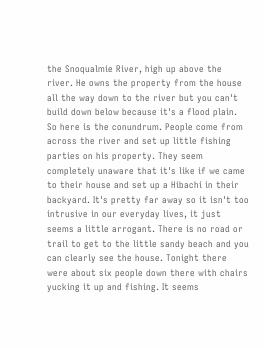the Snoqualmie River, high up above the river. He owns the property from the house all the way down to the river but you can't build down below because it's a flood plain.
So here is the conundrum. People come from across the river and set up little fishing parties on his property. They seem completely unaware that it's like if we came to their house and set up a Hibachi in their backyard. It's pretty far away so it isn't too intrusive in our everyday lives, it just seems a little arrogant. There is no road or trail to get to the little sandy beach and you can clearly see the house. Tonight there were about six people down there with chairs yucking it up and fishing. It seems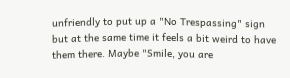unfriendly to put up a "No Trespassing" sign but at the same time it feels a bit weird to have them there. Maybe "Smile, you are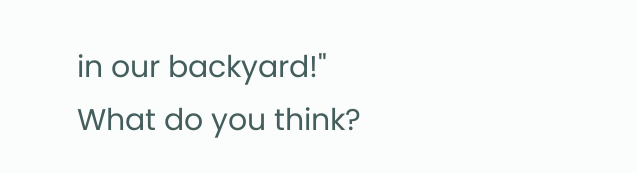in our backyard!" What do you think?